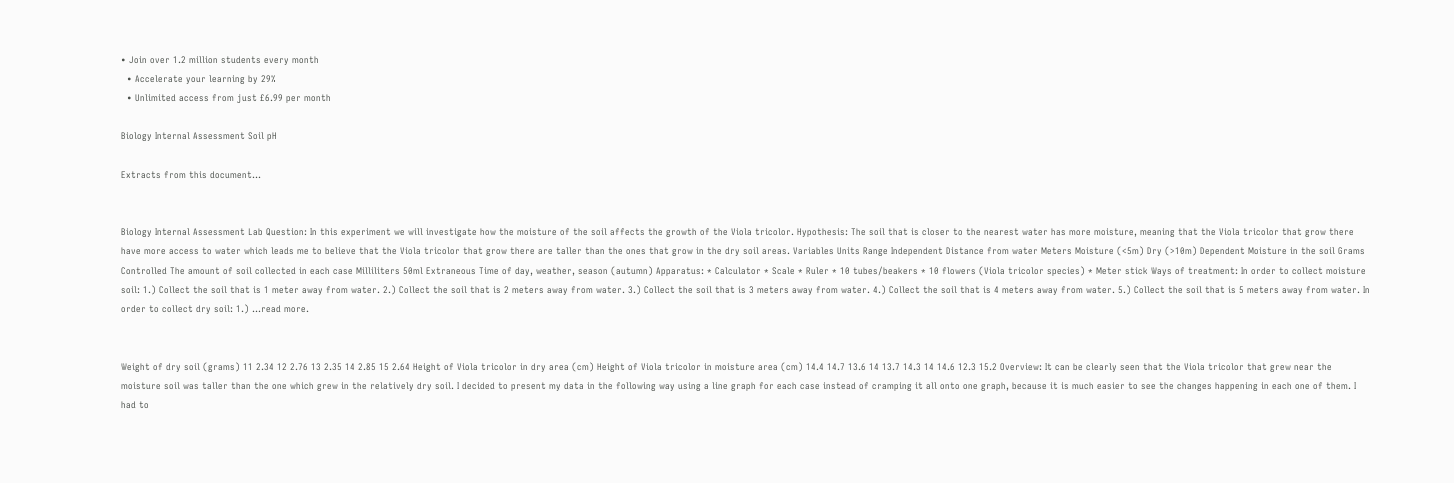• Join over 1.2 million students every month
  • Accelerate your learning by 29%
  • Unlimited access from just £6.99 per month

Biology Internal Assessment Soil pH

Extracts from this document...


Biology Internal Assessment Lab Question: In this experiment we will investigate how the moisture of the soil affects the growth of the Viola tricolor. Hypothesis: The soil that is closer to the nearest water has more moisture, meaning that the Viola tricolor that grow there have more access to water which leads me to believe that the Viola tricolor that grow there are taller than the ones that grow in the dry soil areas. Variables Units Range Independent Distance from water Meters Moisture (<5m) Dry (>10m) Dependent Moisture in the soil Grams Controlled The amount of soil collected in each case Milliliters 50ml Extraneous Time of day, weather, season (autumn) Apparatus: * Calculator * Scale * Ruler * 10 tubes/beakers * 10 flowers (Viola tricolor species) * Meter stick Ways of treatment: In order to collect moisture soil: 1.) Collect the soil that is 1 meter away from water. 2.) Collect the soil that is 2 meters away from water. 3.) Collect the soil that is 3 meters away from water. 4.) Collect the soil that is 4 meters away from water. 5.) Collect the soil that is 5 meters away from water. In order to collect dry soil: 1.) ...read more.


Weight of dry soil (grams) 11 2.34 12 2.76 13 2.35 14 2.85 15 2.64 Height of Viola tricolor in dry area (cm) Height of Viola tricolor in moisture area (cm) 14.4 14.7 13.6 14 13.7 14.3 14 14.6 12.3 15.2 Overview: It can be clearly seen that the Viola tricolor that grew near the moisture soil was taller than the one which grew in the relatively dry soil. I decided to present my data in the following way using a line graph for each case instead of cramping it all onto one graph, because it is much easier to see the changes happening in each one of them. I had to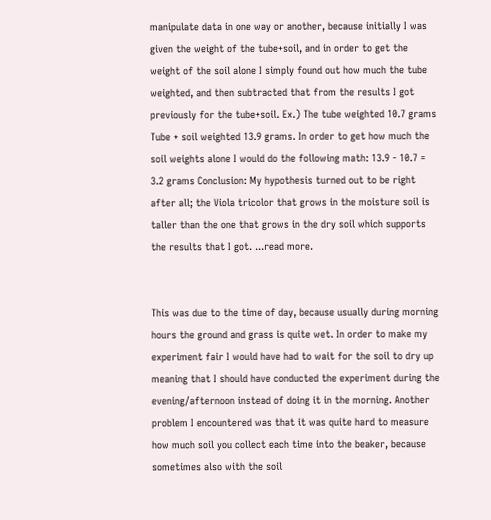manipulate data in one way or another, because initially I was given the weight of the tube+soil, and in order to get the weight of the soil alone I simply found out how much the tube weighted, and then subtracted that from the results I got previously for the tube+soil. Ex.) The tube weighted 10.7 grams Tube + soil weighted 13.9 grams. In order to get how much the soil weights alone I would do the following math: 13.9 - 10.7 = 3.2 grams Conclusion: My hypothesis turned out to be right after all; the Viola tricolor that grows in the moisture soil is taller than the one that grows in the dry soil which supports the results that I got. ...read more.


This was due to the time of day, because usually during morning hours the ground and grass is quite wet. In order to make my experiment fair I would have had to wait for the soil to dry up meaning that I should have conducted the experiment during the evening/afternoon instead of doing it in the morning. Another problem I encountered was that it was quite hard to measure how much soil you collect each time into the beaker, because sometimes also with the soil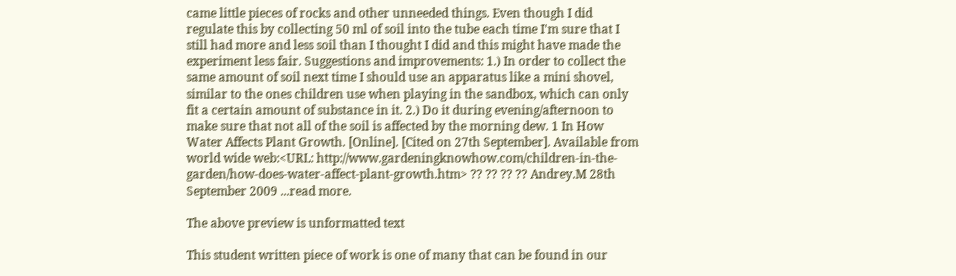came little pieces of rocks and other unneeded things. Even though I did regulate this by collecting 50 ml of soil into the tube each time I'm sure that I still had more and less soil than I thought I did and this might have made the experiment less fair. Suggestions and improvements: 1.) In order to collect the same amount of soil next time I should use an apparatus like a mini shovel, similar to the ones children use when playing in the sandbox, which can only fit a certain amount of substance in it. 2.) Do it during evening/afternoon to make sure that not all of the soil is affected by the morning dew. 1 In How Water Affects Plant Growth. [Online]. [Cited on 27th September]. Available from world wide web:<URL: http://www.gardeningknowhow.com/children-in-the-garden/how-does-water-affect-plant-growth.htm> ?? ?? ?? ?? Andrey.M 28th September 2009 ...read more.

The above preview is unformatted text

This student written piece of work is one of many that can be found in our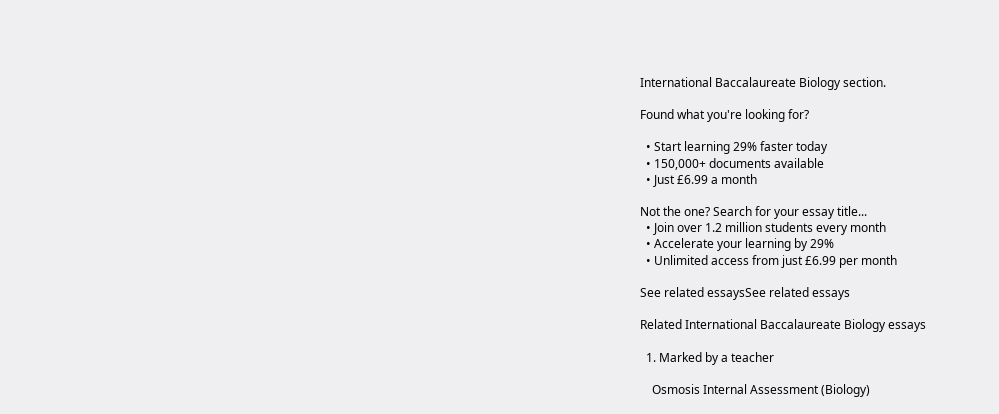International Baccalaureate Biology section.

Found what you're looking for?

  • Start learning 29% faster today
  • 150,000+ documents available
  • Just £6.99 a month

Not the one? Search for your essay title...
  • Join over 1.2 million students every month
  • Accelerate your learning by 29%
  • Unlimited access from just £6.99 per month

See related essaysSee related essays

Related International Baccalaureate Biology essays

  1. Marked by a teacher

    Osmosis Internal Assessment (Biology)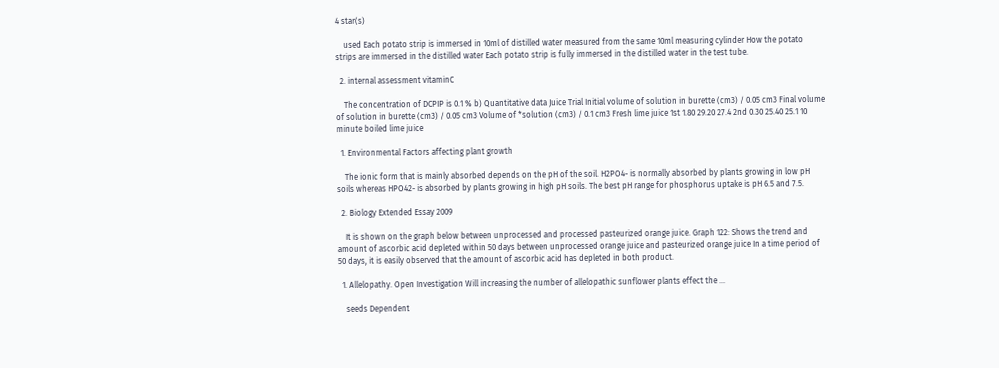4 star(s)

    used Each potato strip is immersed in 10ml of distilled water measured from the same 10ml measuring cylinder How the potato strips are immersed in the distilled water Each potato strip is fully immersed in the distilled water in the test tube.

  2. internal assessment vitaminC

    The concentration of DCPIP is 0.1 % b) Quantitative data Juice Trial Initial volume of solution in burette (cm3) / 0.05 cm3 Final volume of solution in burette (cm3) / 0.05 cm3 Volume of *solution (cm3) / 0.1 cm3 Fresh lime juice 1st 1.80 29.20 27.4 2nd 0.30 25.40 25.1 10 minute boiled lime juice

  1. Environmental Factors affecting plant growth

    The ionic form that is mainly absorbed depends on the pH of the soil. H2PO4- is normally absorbed by plants growing in low pH soils whereas HPO42- is absorbed by plants growing in high pH soils. The best pH range for phosphorus uptake is pH 6.5 and 7.5.

  2. Biology Extended Essay 2009

    It is shown on the graph below between unprocessed and processed pasteurized orange juice. Graph 122: Shows the trend and amount of ascorbic acid depleted within 50 days between unprocessed orange juice and pasteurized orange juice In a time period of 50 days, it is easily observed that the amount of ascorbic acid has depleted in both product.

  1. Allelopathy. Open Investigation Will increasing the number of allelopathic sunflower plants effect the ...

    seeds Dependent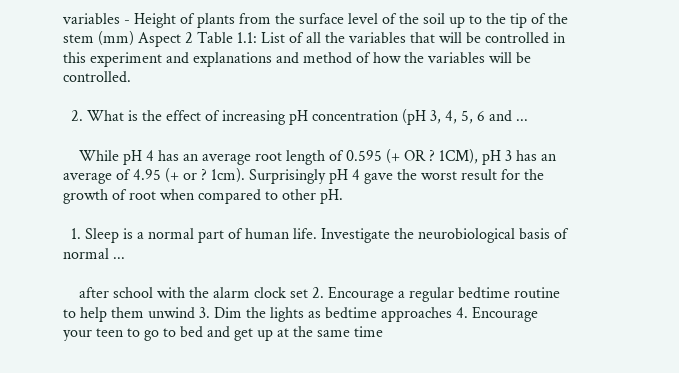variables - Height of plants from the surface level of the soil up to the tip of the stem (mm) Aspect 2 Table 1.1: List of all the variables that will be controlled in this experiment and explanations and method of how the variables will be controlled.

  2. What is the effect of increasing pH concentration (pH 3, 4, 5, 6 and ...

    While pH 4 has an average root length of 0.595 (+ OR ? 1CM), pH 3 has an average of 4.95 (+ or ? 1cm). Surprisingly pH 4 gave the worst result for the growth of root when compared to other pH.

  1. Sleep is a normal part of human life. Investigate the neurobiological basis of normal ...

    after school with the alarm clock set 2. Encourage a regular bedtime routine to help them unwind 3. Dim the lights as bedtime approaches 4. Encourage your teen to go to bed and get up at the same time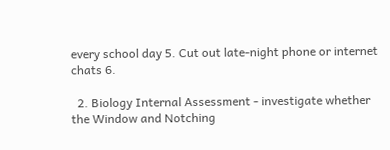every school day 5. Cut out late-night phone or internet chats 6.

  2. Biology Internal Assessment - investigate whether the Window and Notching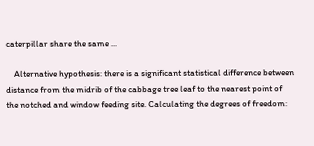caterpillar share the same ...

    Alternative hypothesis: there is a significant statistical difference between distance from the midrib of the cabbage tree leaf to the nearest point of the notched and window feeding site. Calculating the degrees of freedom: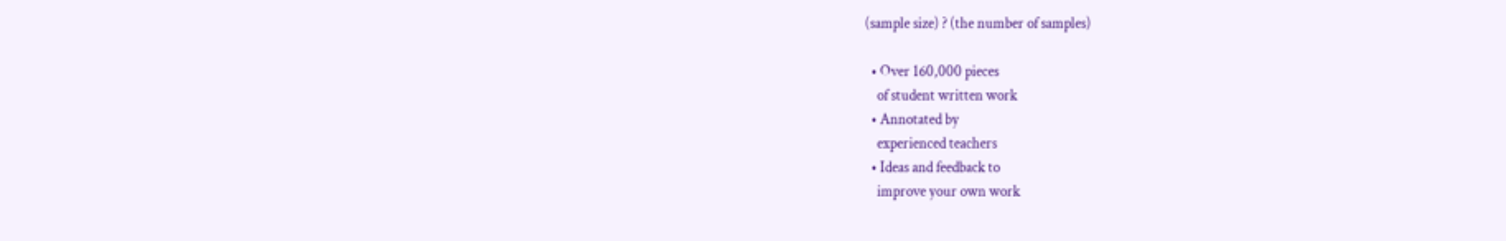(sample size) ? (the number of samples)

  • Over 160,000 pieces
    of student written work
  • Annotated by
    experienced teachers
  • Ideas and feedback to
    improve your own work